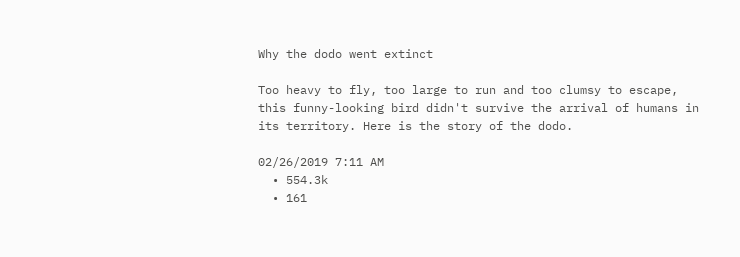Why the dodo went extinct

Too heavy to fly, too large to run and too clumsy to escape, this funny-looking bird didn't survive the arrival of humans in its territory. Here is the story of the dodo.

02/26/2019 7:11 AM
  • 554.3k
  • 161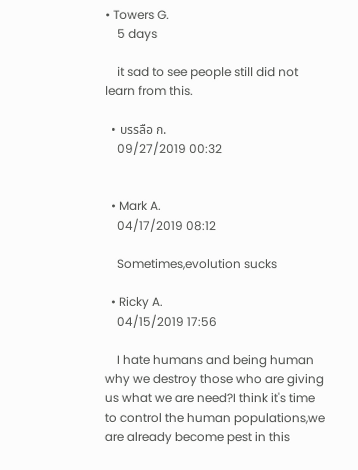• Towers G.
    5 days

    it sad to see people still did not learn from this.

  • บรรลือ ก.
    09/27/2019 00:32


  • Mark A.
    04/17/2019 08:12

    Sometimes,evolution sucks

  • Ricky A.
    04/15/2019 17:56

    I hate humans and being human why we destroy those who are giving us what we are need?I think it's time to control the human populations,we are already become pest in this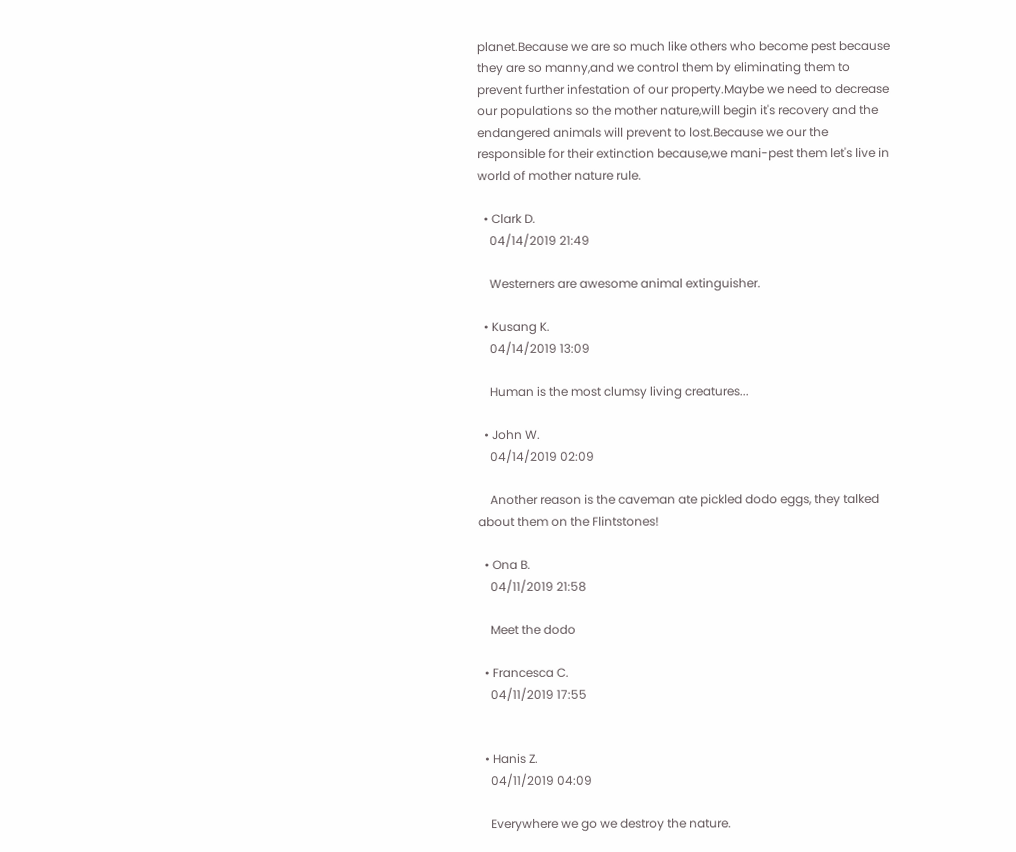planet.Because we are so much like others who become pest because they are so manny,and we control them by eliminating them to prevent further infestation of our property.Maybe we need to decrease our populations so the mother nature,will begin it's recovery and the endangered animals will prevent to lost.Because we our the responsible for their extinction because,we mani-pest them let's live in world of mother nature rule.

  • Clark D.
    04/14/2019 21:49

    Westerners are awesome animal extinguisher.

  • Kusang K.
    04/14/2019 13:09

    Human is the most clumsy living creatures...

  • John W.
    04/14/2019 02:09

    Another reason is the caveman ate pickled dodo eggs, they talked about them on the Flintstones!

  • Ona B.
    04/11/2019 21:58

    Meet the dodo

  • Francesca C.
    04/11/2019 17:55


  • Hanis Z.
    04/11/2019 04:09

    Everywhere we go we destroy the nature.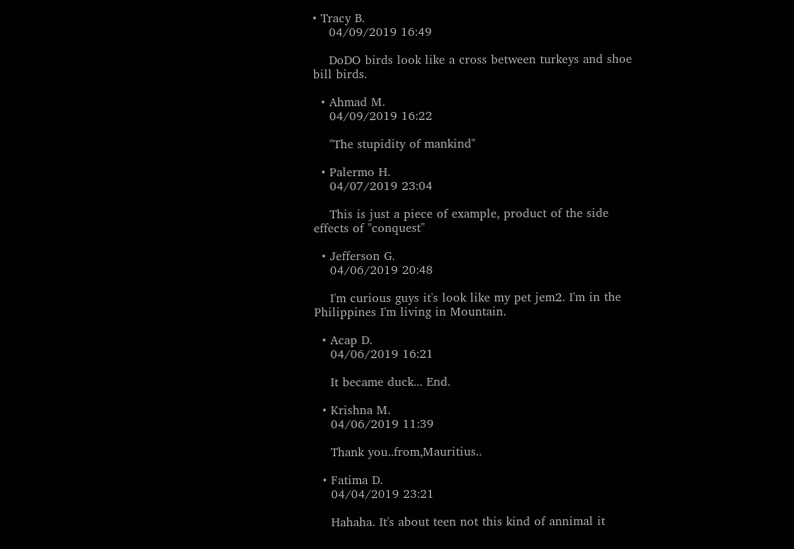• Tracy B.
    04/09/2019 16:49

    DoDO birds look like a cross between turkeys and shoe bill birds.

  • Ahmad M.
    04/09/2019 16:22

    "The stupidity of mankind"

  • Palermo H.
    04/07/2019 23:04

    This is just a piece of example, product of the side effects of "conquest"

  • Jefferson G.
    04/06/2019 20:48

    I'm curious guys it's look like my pet jem2. I'm in the Philippines I'm living in Mountain.

  • Acap D.
    04/06/2019 16:21

    It became duck... End.

  • Krishna M.
    04/06/2019 11:39

    Thank you..from,Mauritius..

  • Fatima D.
    04/04/2019 23:21

    Hahaha. It's about teen not this kind of annimal it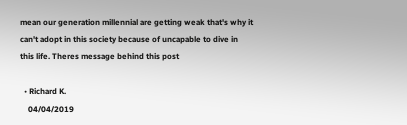mean our generation millennial are getting weak that's why it can't adopt in this society because of uncapable to dive in this life. Theres message behind this post

  • Richard K.
    04/04/2019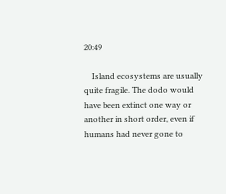20:49

    Island ecosystems are usually quite fragile. The dodo would have been extinct one way or another in short order, even if humans had never gone to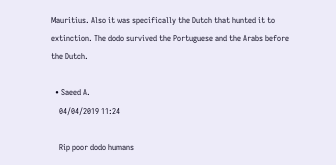Mauritius. Also it was specifically the Dutch that hunted it to extinction. The dodo survived the Portuguese and the Arabs before the Dutch.

  • Saeed A.
    04/04/2019 11:24

    Rip poor dodo humans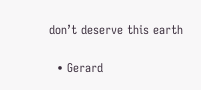don’t deserve this earth

  • Gerard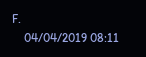F.
    04/04/2019 08:11